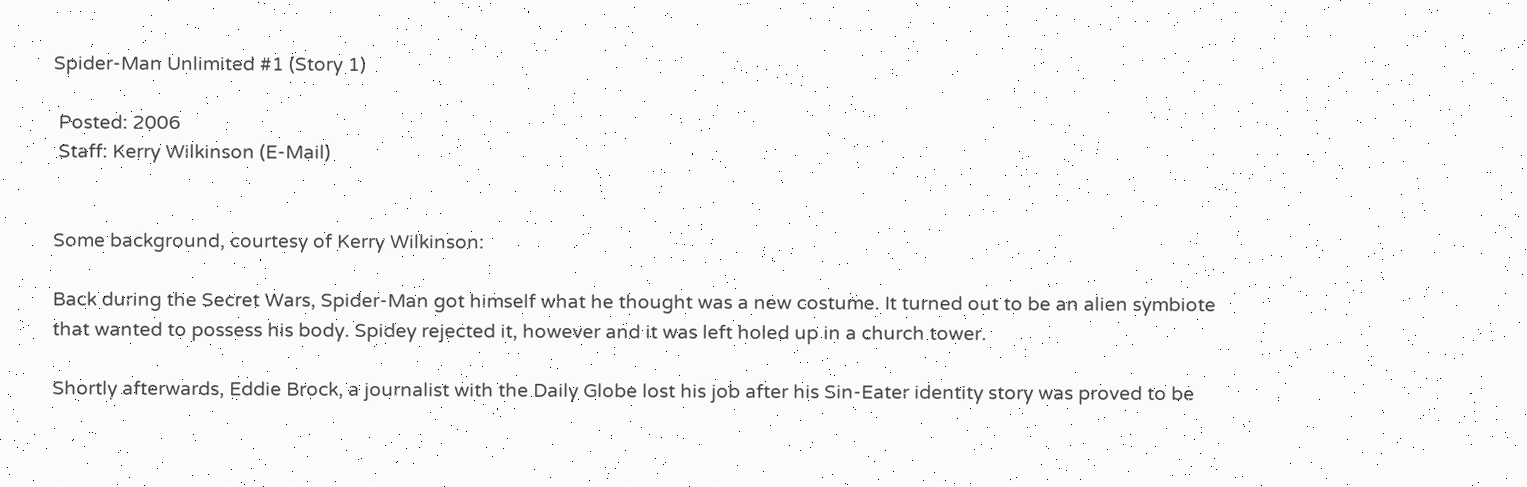Spider-Man Unlimited #1 (Story 1)

 Posted: 2006
 Staff: Kerry Wilkinson (E-Mail)


Some background, courtesy of Kerry Wilkinson:

Back during the Secret Wars, Spider-Man got himself what he thought was a new costume. It turned out to be an alien symbiote that wanted to possess his body. Spidey rejected it, however and it was left holed up in a church tower.

Shortly afterwards, Eddie Brock, a journalist with the Daily Globe lost his job after his Sin-Eater identity story was proved to be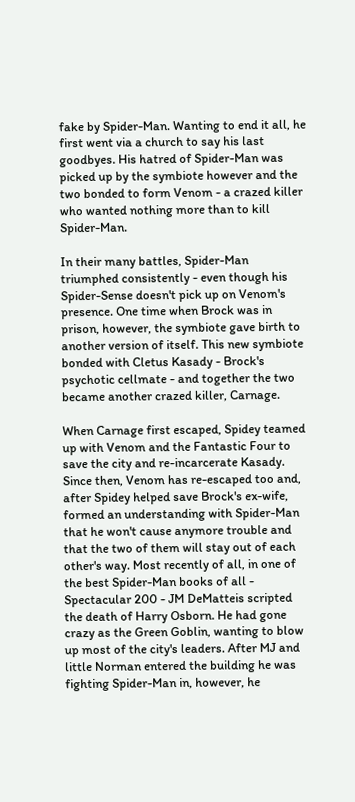fake by Spider-Man. Wanting to end it all, he first went via a church to say his last goodbyes. His hatred of Spider-Man was picked up by the symbiote however and the two bonded to form Venom - a crazed killer who wanted nothing more than to kill Spider-Man.

In their many battles, Spider-Man triumphed consistently - even though his Spider-Sense doesn't pick up on Venom's presence. One time when Brock was in prison, however, the symbiote gave birth to another version of itself. This new symbiote bonded with Cletus Kasady - Brock's psychotic cellmate - and together the two became another crazed killer, Carnage.

When Carnage first escaped, Spidey teamed up with Venom and the Fantastic Four to save the city and re-incarcerate Kasady. Since then, Venom has re-escaped too and, after Spidey helped save Brock's ex-wife, formed an understanding with Spider-Man that he won't cause anymore trouble and that the two of them will stay out of each other's way. Most recently of all, in one of the best Spider-Man books of all - Spectacular 200 - JM DeMatteis scripted the death of Harry Osborn. He had gone crazy as the Green Goblin, wanting to blow up most of the city's leaders. After MJ and little Norman entered the building he was fighting Spider-Man in, however, he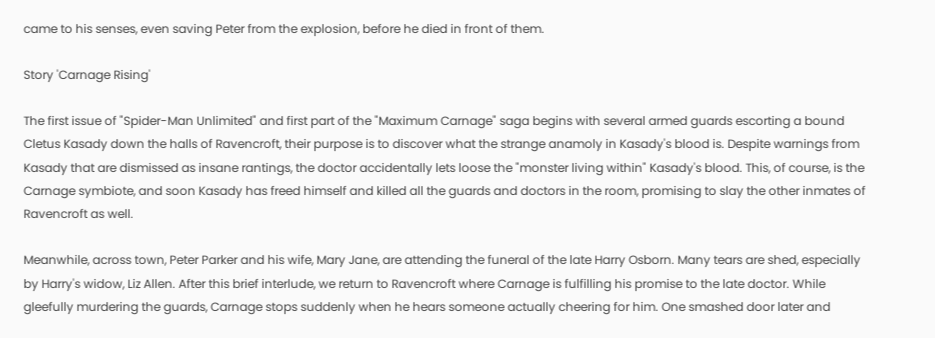came to his senses, even saving Peter from the explosion, before he died in front of them.

Story 'Carnage Rising'

The first issue of "Spider-Man Unlimited" and first part of the "Maximum Carnage" saga begins with several armed guards escorting a bound Cletus Kasady down the halls of Ravencroft, their purpose is to discover what the strange anamoly in Kasady's blood is. Despite warnings from Kasady that are dismissed as insane rantings, the doctor accidentally lets loose the "monster living within" Kasady's blood. This, of course, is the Carnage symbiote, and soon Kasady has freed himself and killed all the guards and doctors in the room, promising to slay the other inmates of Ravencroft as well.

Meanwhile, across town, Peter Parker and his wife, Mary Jane, are attending the funeral of the late Harry Osborn. Many tears are shed, especially by Harry's widow, Liz Allen. After this brief interlude, we return to Ravencroft where Carnage is fulfilling his promise to the late doctor. While gleefully murdering the guards, Carnage stops suddenly when he hears someone actually cheering for him. One smashed door later and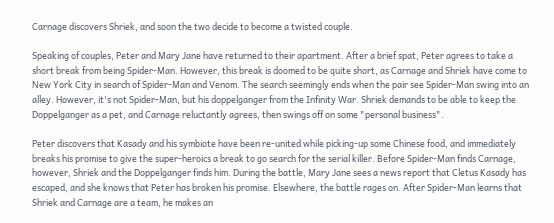Carnage discovers Shriek, and soon the two decide to become a twisted couple.

Speaking of couples, Peter and Mary Jane have returned to their apartment. After a brief spat, Peter agrees to take a short break from being Spider-Man. However, this break is doomed to be quite short, as Carnage and Shriek have come to New York City in search of Spider-Man and Venom. The search seemingly ends when the pair see Spider-Man swing into an alley. However, it's not Spider-Man, but his doppelganger from the Infinity War. Shriek demands to be able to keep the Doppelganger as a pet, and Carnage reluctantly agrees, then swings off on some "personal business".

Peter discovers that Kasady and his symbiote have been re-united while picking-up some Chinese food, and immediately breaks his promise to give the super-heroics a break to go search for the serial killer. Before Spider-Man finds Carnage, however, Shriek and the Doppelganger finds him. During the battle, Mary Jane sees a news report that Cletus Kasady has escaped, and she knows that Peter has broken his promise. Elsewhere, the battle rages on. After Spider-Man learns that Shriek and Carnage are a team, he makes an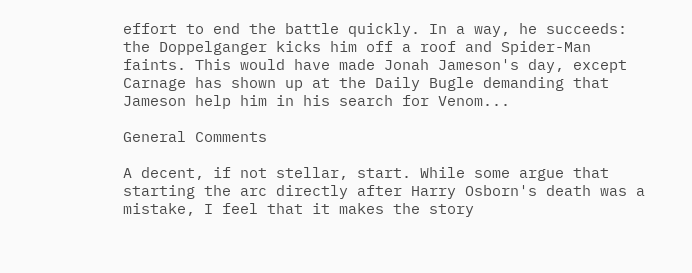effort to end the battle quickly. In a way, he succeeds: the Doppelganger kicks him off a roof and Spider-Man faints. This would have made Jonah Jameson's day, except Carnage has shown up at the Daily Bugle demanding that Jameson help him in his search for Venom...

General Comments

A decent, if not stellar, start. While some argue that starting the arc directly after Harry Osborn's death was a mistake, I feel that it makes the story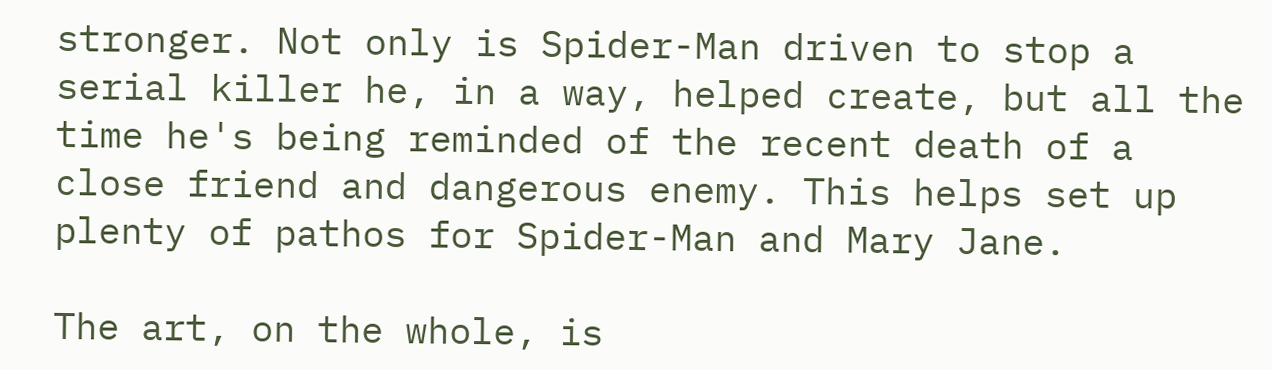stronger. Not only is Spider-Man driven to stop a serial killer he, in a way, helped create, but all the time he's being reminded of the recent death of a close friend and dangerous enemy. This helps set up plenty of pathos for Spider-Man and Mary Jane.

The art, on the whole, is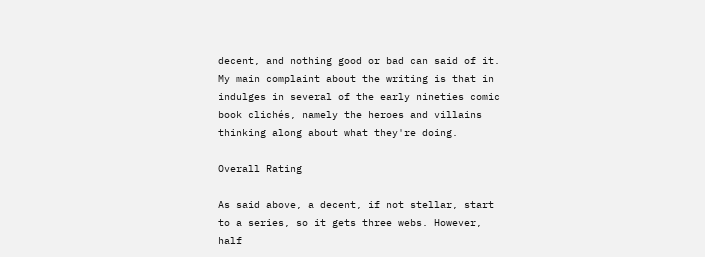decent, and nothing good or bad can said of it. My main complaint about the writing is that in indulges in several of the early nineties comic book clichés, namely the heroes and villains thinking along about what they're doing.

Overall Rating

As said above, a decent, if not stellar, start to a series, so it gets three webs. However, half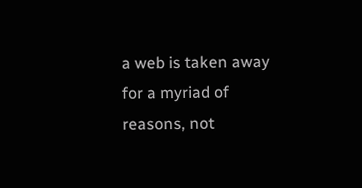a web is taken away for a myriad of reasons, not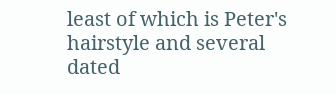least of which is Peter's hairstyle and several dated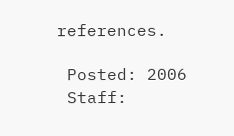references.

 Posted: 2006
 Staff: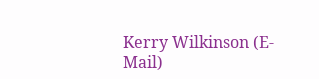Kerry Wilkinson (E-Mail)